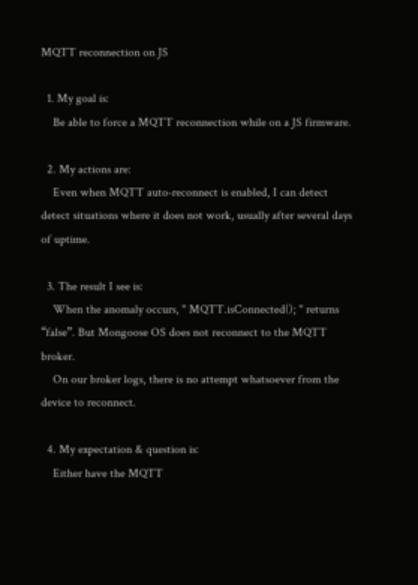MQTT reconnection on JS

  1. My goal is:
    Be able to force a MQTT reconnection while on a JS firmware.

  2. My actions are:
    Even when MQTT auto-reconnect is enabled, I can detect detect situations where it does not work, usually after several days of uptime.

  3. The result I see is:
    When the anomaly occurs, " MQTT.isConnected(); " returns “false”. But Mongoose OS does not reconnect to the MQTT broker.
    On our broker logs, there is no attempt whatsoever from the device to reconnect.

  4. My expectation & question is:
    Either have the MQTT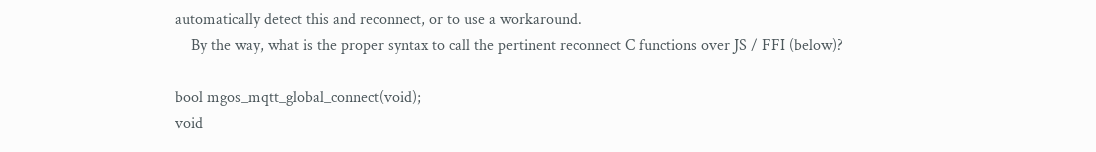automatically detect this and reconnect, or to use a workaround.
    By the way, what is the proper syntax to call the pertinent reconnect C functions over JS / FFI (below)?

bool mgos_mqtt_global_connect(void);
void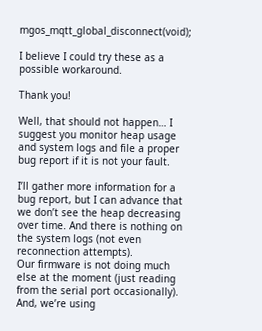mgos_mqtt_global_disconnect(void);

I believe I could try these as a possible workaround.

Thank you!

Well, that should not happen… I suggest you monitor heap usage and system logs and file a proper bug report if it is not your fault.

I’ll gather more information for a bug report, but I can advance that we don’t see the heap decreasing over time. And there is nothing on the system logs (not even reconnection attempts).
Our firmware is not doing much else at the moment (just reading from the serial port occasionally).
And, we’re using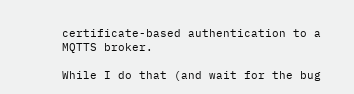certificate-based authentication to a MQTTS broker.

While I do that (and wait for the bug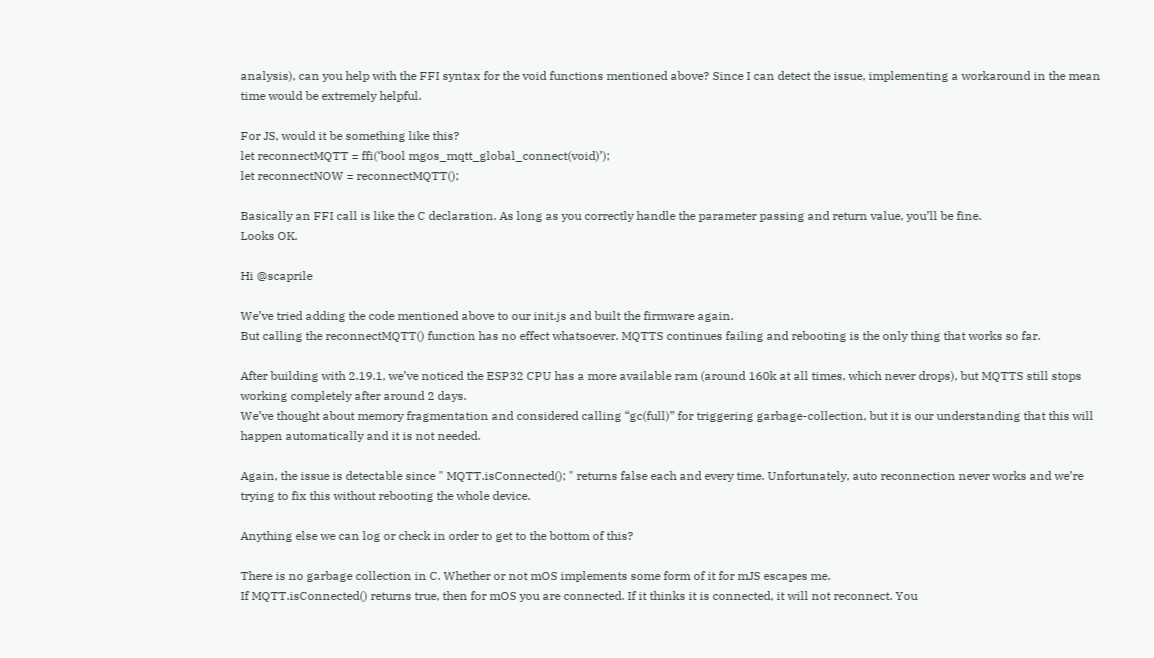analysis), can you help with the FFI syntax for the void functions mentioned above? Since I can detect the issue, implementing a workaround in the mean time would be extremely helpful.

For JS, would it be something like this?
let reconnectMQTT = ffi(‘bool mgos_mqtt_global_connect(void)’);
let reconnectNOW = reconnectMQTT();

Basically an FFI call is like the C declaration. As long as you correctly handle the parameter passing and return value, you’ll be fine.
Looks OK.

Hi @scaprile

We’ve tried adding the code mentioned above to our init.js and built the firmware again.
But calling the reconnectMQTT() function has no effect whatsoever. MQTTS continues failing and rebooting is the only thing that works so far.

After building with 2.19.1, we’ve noticed the ESP32 CPU has a more available ram (around 160k at all times, which never drops), but MQTTS still stops working completely after around 2 days.
We’ve thought about memory fragmentation and considered calling “gc(full)” for triggering garbage-collection, but it is our understanding that this will happen automatically and it is not needed.

Again, the issue is detectable since " MQTT.isConnected(); " returns false each and every time. Unfortunately, auto reconnection never works and we’re trying to fix this without rebooting the whole device.

Anything else we can log or check in order to get to the bottom of this?

There is no garbage collection in C. Whether or not mOS implements some form of it for mJS escapes me.
If MQTT.isConnected() returns true, then for mOS you are connected. If it thinks it is connected, it will not reconnect. You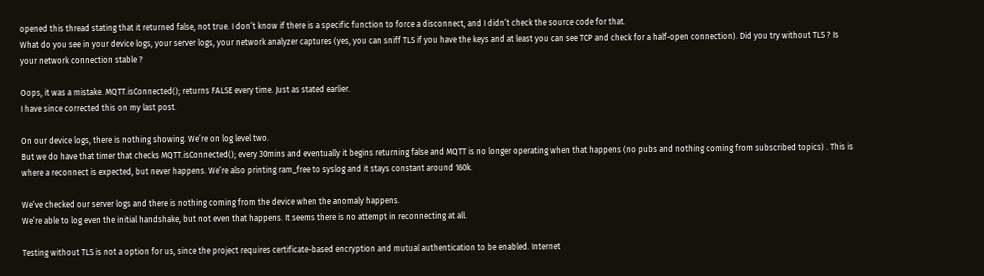opened this thread stating that it returned false, not true. I don’t know if there is a specific function to force a disconnect, and I didn’t check the source code for that.
What do you see in your device logs, your server logs, your network analyzer captures (yes, you can sniff TLS if you have the keys and at least you can see TCP and check for a half-open connection). Did you try without TLS ? Is your network connection stable ?

Oops, it was a mistake. MQTT.isConnected(); returns FALSE every time. Just as stated earlier.
I have since corrected this on my last post.

On our device logs, there is nothing showing. We’re on log level two.
But we do have that timer that checks MQTT.isConnected(); every 30mins and eventually it begins returning false and MQTT is no longer operating when that happens (no pubs and nothing coming from subscribed topics) . This is where a reconnect is expected, but never happens. We’re also printing ram_free to syslog and it stays constant around 160k.

We’ve checked our server logs and there is nothing coming from the device when the anomaly happens.
We’re able to log even the initial handshake, but not even that happens. It seems there is no attempt in reconnecting at all.

Testing without TLS is not a option for us, since the project requires certificate-based encryption and mutual authentication to be enabled. Internet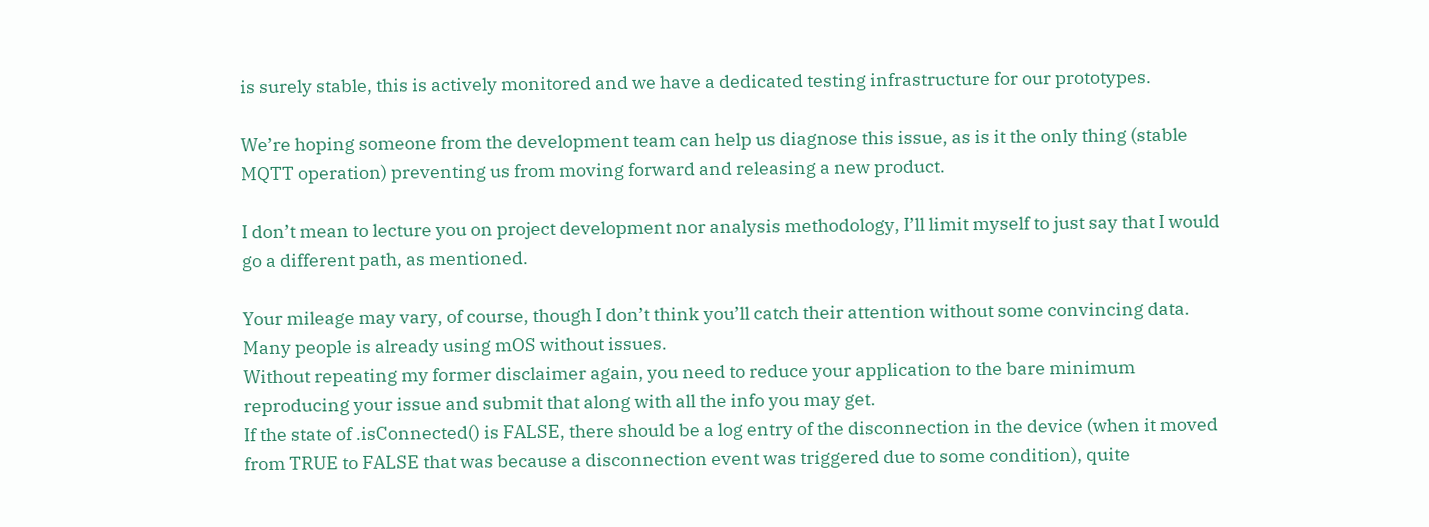is surely stable, this is actively monitored and we have a dedicated testing infrastructure for our prototypes.

We’re hoping someone from the development team can help us diagnose this issue, as is it the only thing (stable MQTT operation) preventing us from moving forward and releasing a new product.

I don’t mean to lecture you on project development nor analysis methodology, I’ll limit myself to just say that I would go a different path, as mentioned.

Your mileage may vary, of course, though I don’t think you’ll catch their attention without some convincing data. Many people is already using mOS without issues.
Without repeating my former disclaimer again, you need to reduce your application to the bare minimum reproducing your issue and submit that along with all the info you may get.
If the state of .isConnected() is FALSE, there should be a log entry of the disconnection in the device (when it moved from TRUE to FALSE that was because a disconnection event was triggered due to some condition), quite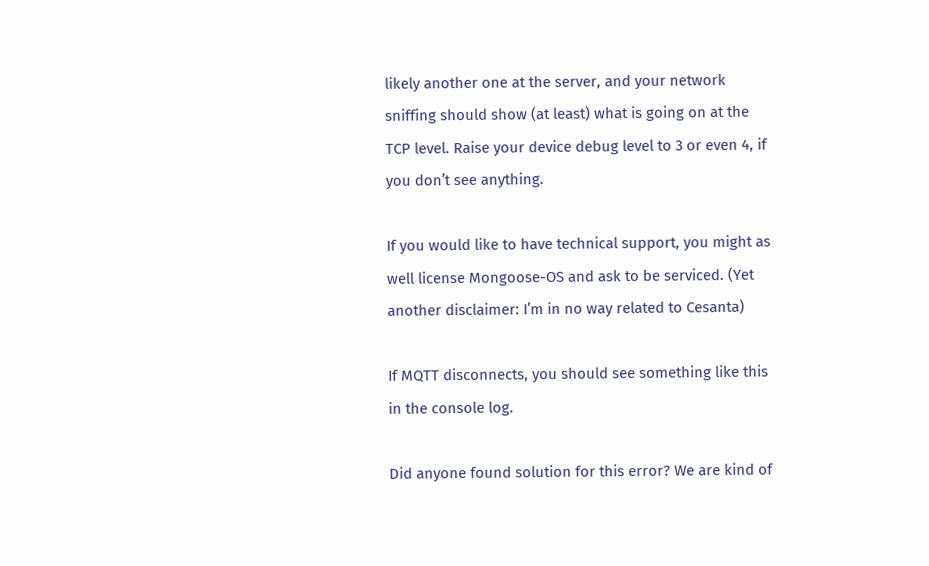likely another one at the server, and your network sniffing should show (at least) what is going on at the TCP level. Raise your device debug level to 3 or even 4, if you don’t see anything.

If you would like to have technical support, you might as well license Mongoose-OS and ask to be serviced. (Yet another disclaimer: I’m in no way related to Cesanta)

If MQTT disconnects, you should see something like this in the console log.

Did anyone found solution for this error? We are kind of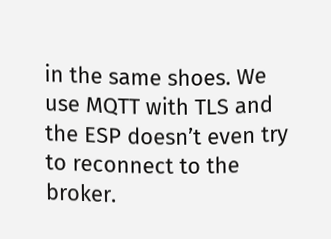in the same shoes. We use MQTT with TLS and the ESP doesn’t even try to reconnect to the broker.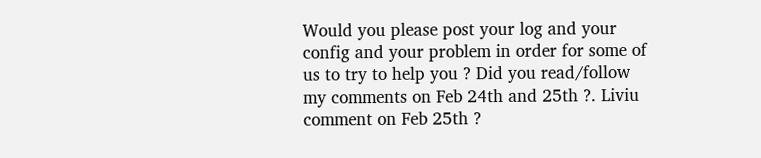Would you please post your log and your config and your problem in order for some of us to try to help you ? Did you read/follow my comments on Feb 24th and 25th ?. Liviu comment on Feb 25th ?